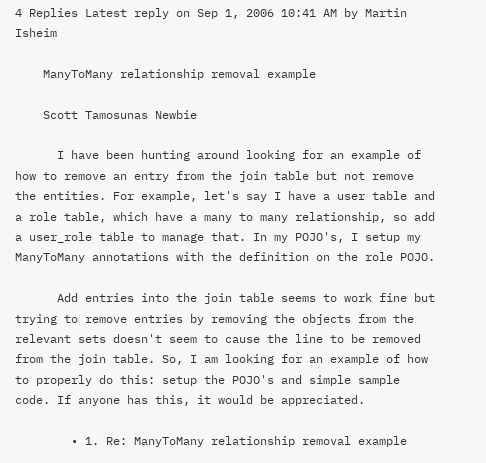4 Replies Latest reply on Sep 1, 2006 10:41 AM by Martin Isheim

    ManyToMany relationship removal example

    Scott Tamosunas Newbie

      I have been hunting around looking for an example of how to remove an entry from the join table but not remove the entities. For example, let's say I have a user table and a role table, which have a many to many relationship, so add a user_role table to manage that. In my POJO's, I setup my ManyToMany annotations with the definition on the role POJO.

      Add entries into the join table seems to work fine but trying to remove entries by removing the objects from the relevant sets doesn't seem to cause the line to be removed from the join table. So, I am looking for an example of how to properly do this: setup the POJO's and simple sample code. If anyone has this, it would be appreciated.

        • 1. Re: ManyToMany relationship removal example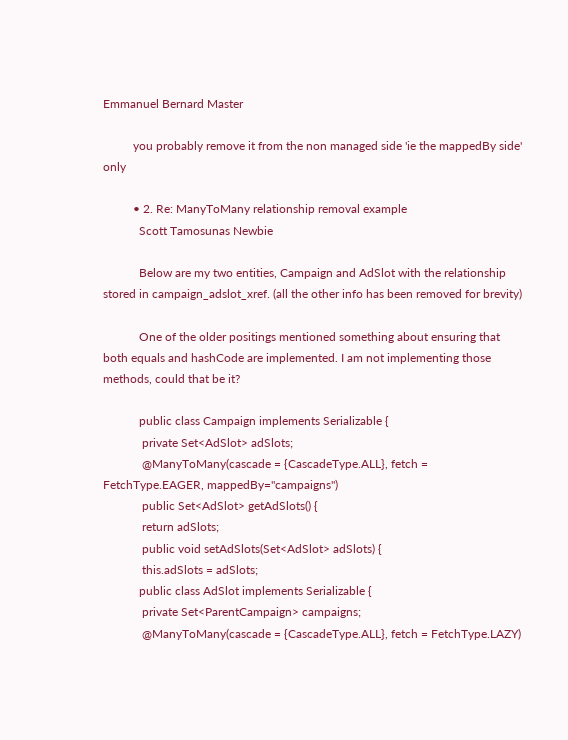Emmanuel Bernard Master

          you probably remove it from the non managed side 'ie the mappedBy side' only

          • 2. Re: ManyToMany relationship removal example
            Scott Tamosunas Newbie

            Below are my two entities, Campaign and AdSlot with the relationship stored in campaign_adslot_xref. (all the other info has been removed for brevity)

            One of the older positings mentioned something about ensuring that both equals and hashCode are implemented. I am not implementing those methods, could that be it?

            public class Campaign implements Serializable {
             private Set<AdSlot> adSlots;
             @ManyToMany(cascade = {CascadeType.ALL}, fetch = FetchType.EAGER, mappedBy="campaigns")
             public Set<AdSlot> getAdSlots() {
             return adSlots;
             public void setAdSlots(Set<AdSlot> adSlots) {
             this.adSlots = adSlots;
            public class AdSlot implements Serializable {
             private Set<ParentCampaign> campaigns;
             @ManyToMany(cascade = {CascadeType.ALL}, fetch = FetchType.LAZY)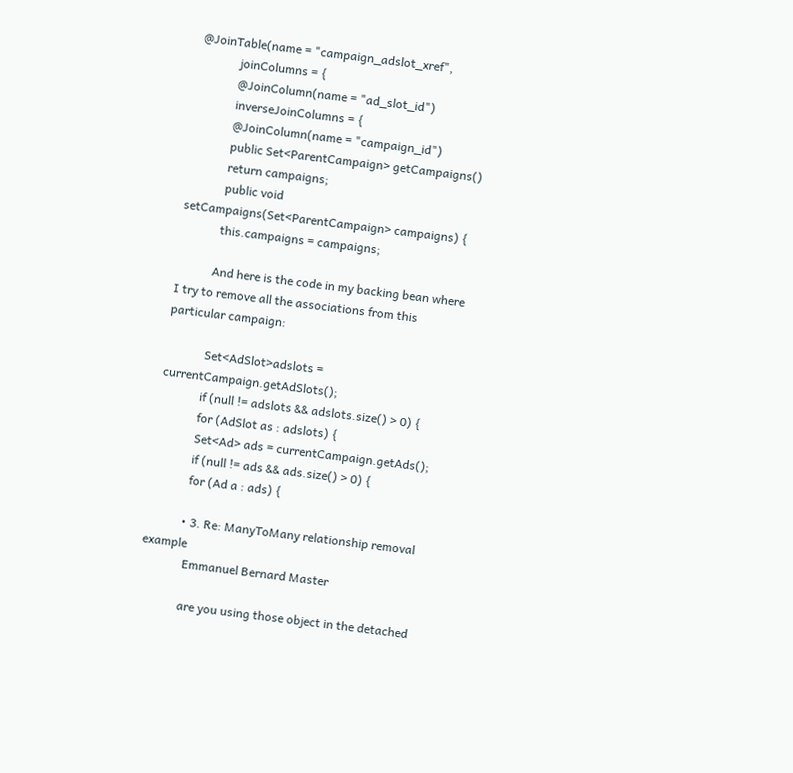@JoinTable(name = "campaign_adslot_xref",
             joinColumns = {
             @JoinColumn(name = "ad_slot_id")
             inverseJoinColumns = {
             @JoinColumn(name = "campaign_id")
             public Set<ParentCampaign> getCampaigns()
             return campaigns;
             public void setCampaigns(Set<ParentCampaign> campaigns) {
             this.campaigns = campaigns;

            And here is the code in my backing bean where I try to remove all the associations from this particular campaign:

             Set<AdSlot>adslots = currentCampaign.getAdSlots();
             if (null != adslots && adslots.size() > 0) {
             for (AdSlot as : adslots) {
             Set<Ad> ads = currentCampaign.getAds();
             if (null != ads && ads.size() > 0) {
             for (Ad a : ads) {

            • 3. Re: ManyToMany relationship removal example
              Emmanuel Bernard Master

              are you using those object in the detached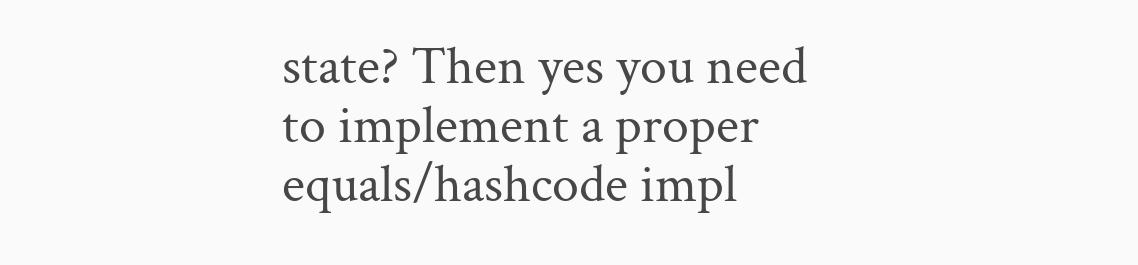state? Then yes you need to implement a proper equals/hashcode impl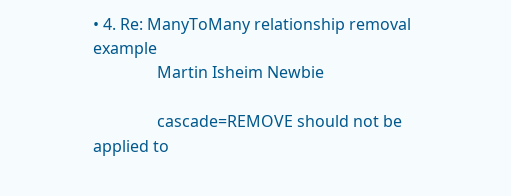• 4. Re: ManyToMany relationship removal example
                Martin Isheim Newbie

                cascade=REMOVE should not be applied to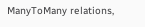ManyToMany relations,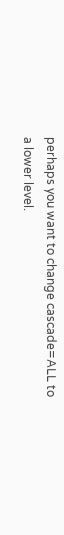perhaps you want to change cascade=ALL to a lower level.